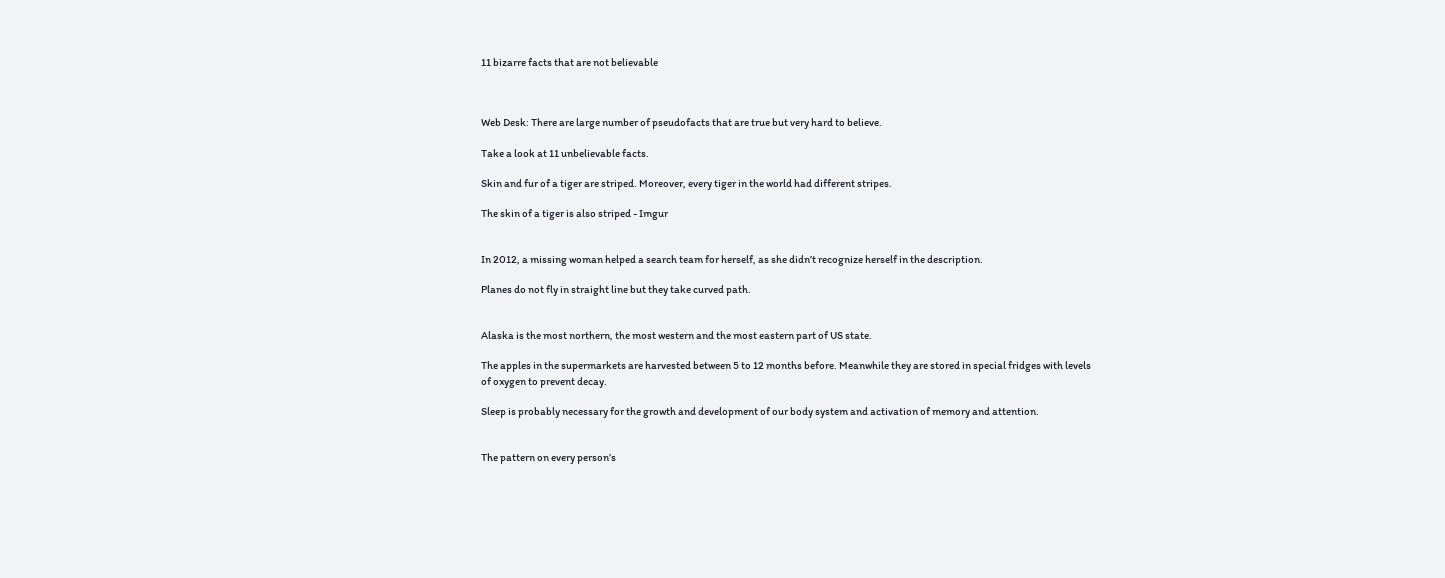11 bizarre facts that are not believable



Web Desk: There are large number of pseudofacts that are true but very hard to believe.

Take a look at 11 unbelievable facts.

Skin and fur of a tiger are striped. Moreover, every tiger in the world had different stripes.

The skin of a tiger is also striped - Imgur


In 2012, a missing woman helped a search team for herself, as she didn’t recognize herself in the description.

Planes do not fly in straight line but they take curved path.


Alaska is the most northern, the most western and the most eastern part of US state.

The apples in the supermarkets are harvested between 5 to 12 months before. Meanwhile they are stored in special fridges with levels of oxygen to prevent decay.

Sleep is probably necessary for the growth and development of our body system and activation of memory and attention.


The pattern on every person’s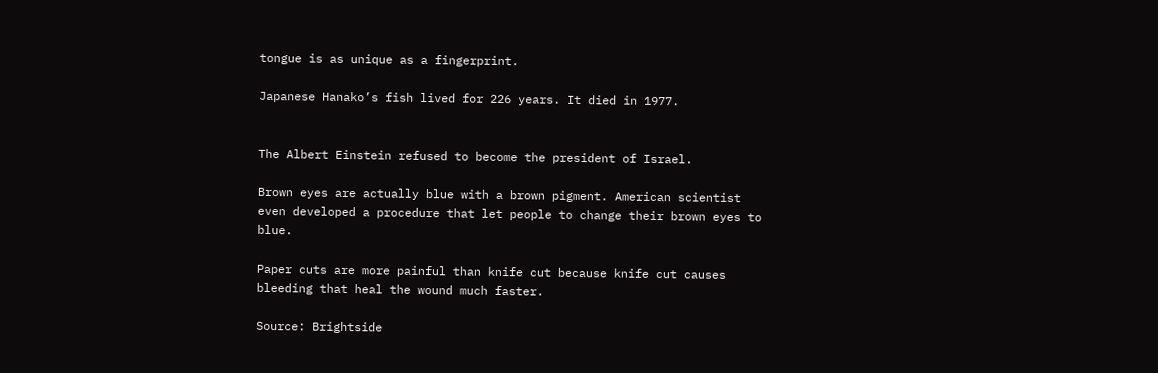tongue is as unique as a fingerprint.

Japanese Hanako’s fish lived for 226 years. It died in 1977.


The Albert Einstein refused to become the president of Israel.

Brown eyes are actually blue with a brown pigment. American scientist even developed a procedure that let people to change their brown eyes to blue.

Paper cuts are more painful than knife cut because knife cut causes bleeding that heal the wound much faster.

Source: Brightside